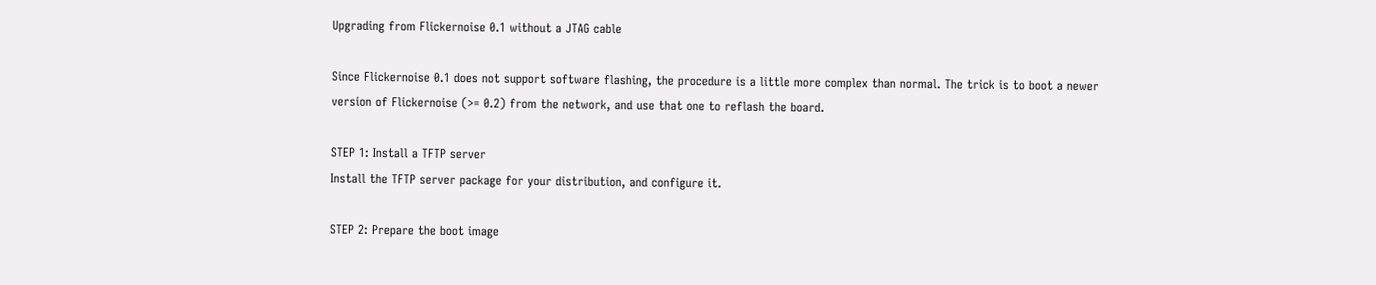Upgrading from Flickernoise 0.1 without a JTAG cable

Since Flickernoise 0.1 does not support software flashing, the procedure is a little more complex than normal. The trick is to boot a newer version of Flickernoise (>= 0.2) from the network, and use that one to reflash the board.

STEP 1: Install a TFTP server
Install the TFTP server package for your distribution, and configure it.

STEP 2: Prepare the boot image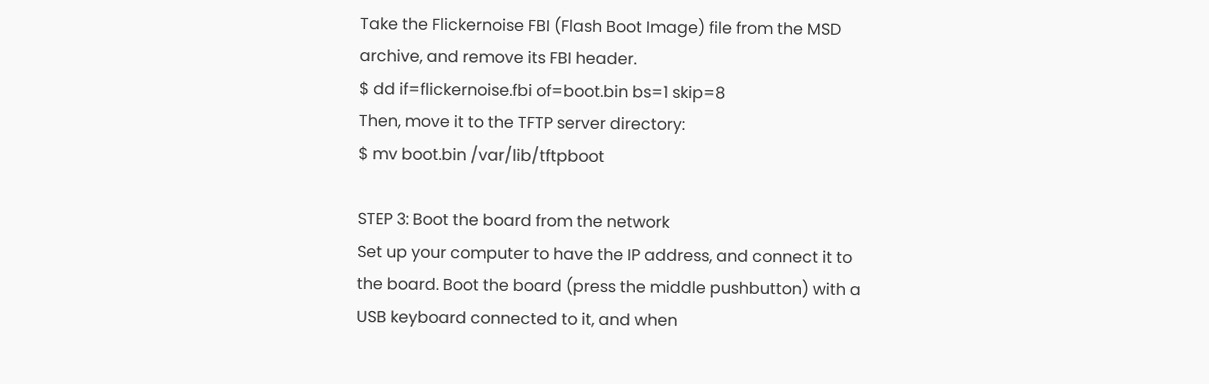Take the Flickernoise FBI (Flash Boot Image) file from the MSD archive, and remove its FBI header.
$ dd if=flickernoise.fbi of=boot.bin bs=1 skip=8
Then, move it to the TFTP server directory:
$ mv boot.bin /var/lib/tftpboot

STEP 3: Boot the board from the network
Set up your computer to have the IP address, and connect it to the board. Boot the board (press the middle pushbutton) with a USB keyboard connected to it, and when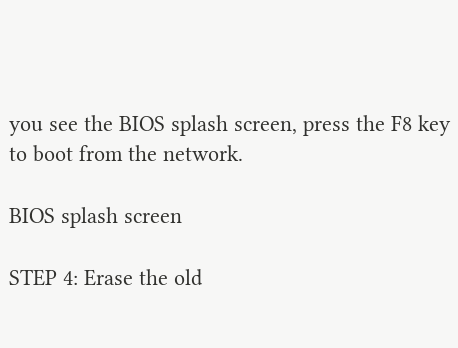you see the BIOS splash screen, press the F8 key to boot from the network.

BIOS splash screen

STEP 4: Erase the old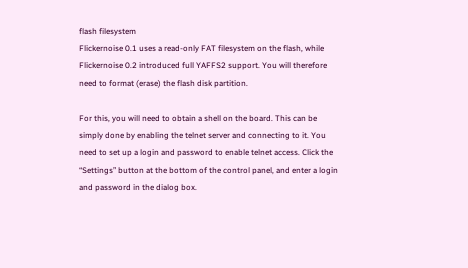flash filesystem
Flickernoise 0.1 uses a read-only FAT filesystem on the flash, while Flickernoise 0.2 introduced full YAFFS2 support. You will therefore need to format (erase) the flash disk partition.

For this, you will need to obtain a shell on the board. This can be simply done by enabling the telnet server and connecting to it. You need to set up a login and password to enable telnet access. Click the “Settings” button at the bottom of the control panel, and enter a login and password in the dialog box.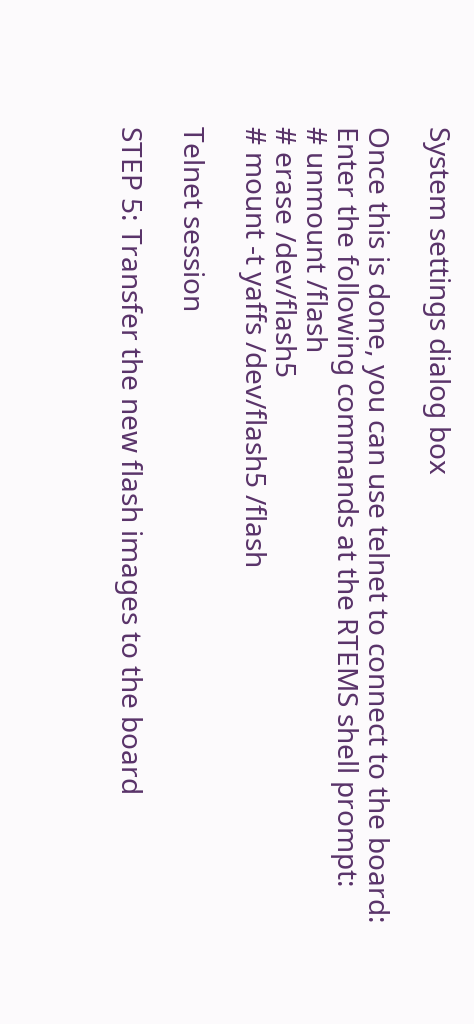System settings dialog box

Once this is done, you can use telnet to connect to the board:
Enter the following commands at the RTEMS shell prompt:
# unmount /flash
# erase /dev/flash5
# mount -t yaffs /dev/flash5 /flash

Telnet session

STEP 5: Transfer the new flash images to the board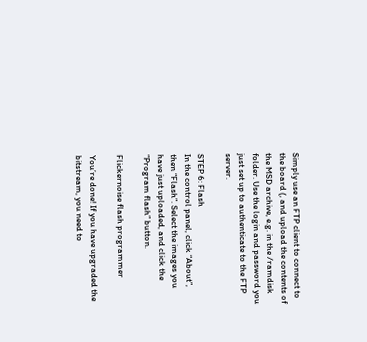Simply use an FTP client to connect to the board (, and upload the contents of the MSD archive, e.g. in the /ramdisk folder. Use the login and password you just set up to authenticate to the FTP server.

STEP 6: Flash
In the control panel, click “About”, then “Flash”. Select the images you have just uploaded, and click the “Program flash” button.

Flickernoise flash programmer

You’re done! If you have upgraded the bitstream, you need to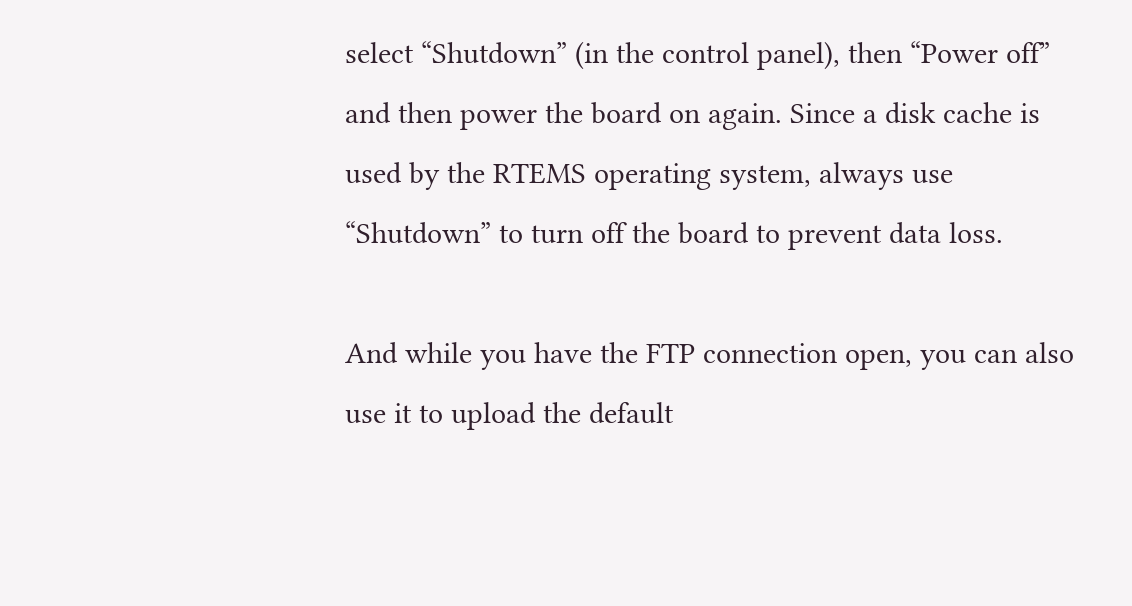select “Shutdown” (in the control panel), then “Power off” and then power the board on again. Since a disk cache is used by the RTEMS operating system, always use “Shutdown” to turn off the board to prevent data loss.

And while you have the FTP connection open, you can also use it to upload the default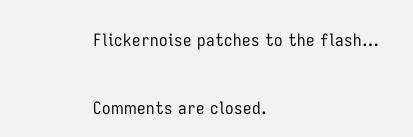Flickernoise patches to the flash…

Comments are closed.